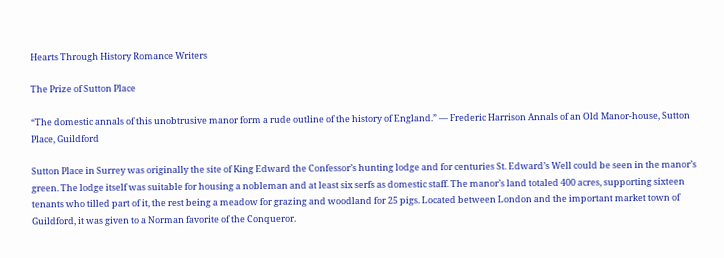Hearts Through History Romance Writers

The Prize of Sutton Place

“The domestic annals of this unobtrusive manor form a rude outline of the history of England.” — Frederic Harrison Annals of an Old Manor-house, Sutton Place, Guildford

Sutton Place in Surrey was originally the site of King Edward the Confessor’s hunting lodge and for centuries St. Edward’s Well could be seen in the manor’s green. The lodge itself was suitable for housing a nobleman and at least six serfs as domestic staff. The manor’s land totaled 400 acres, supporting sixteen tenants who tilled part of it, the rest being a meadow for grazing and woodland for 25 pigs. Located between London and the important market town of Guildford, it was given to a Norman favorite of the Conqueror.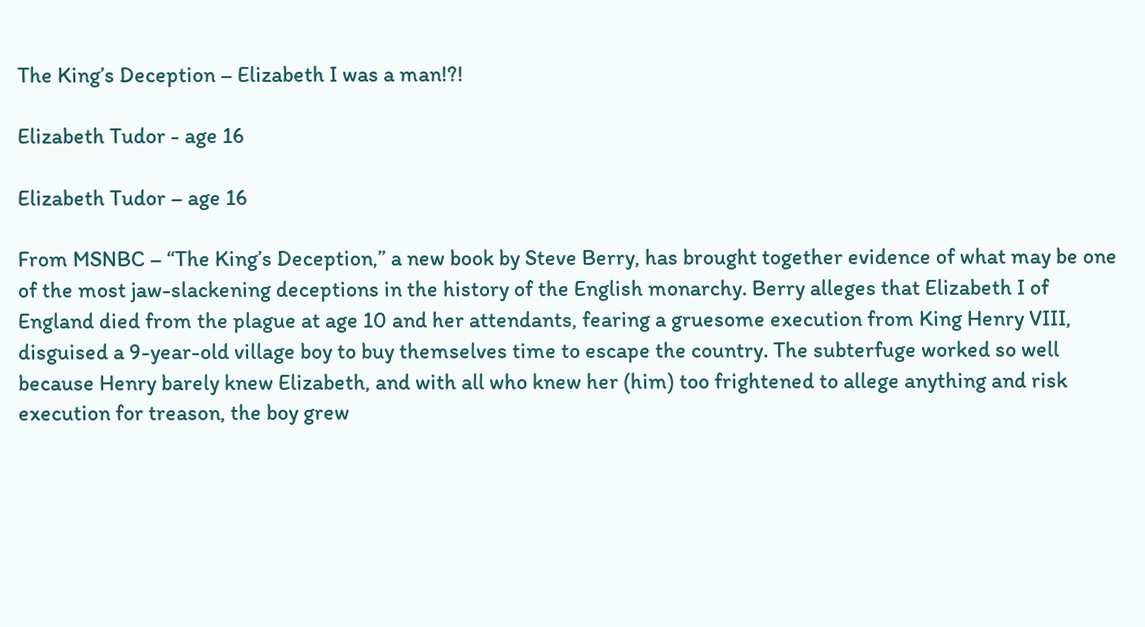The King’s Deception – Elizabeth I was a man!?!

Elizabeth Tudor - age 16

Elizabeth Tudor – age 16

From MSNBC – “The King’s Deception,” a new book by Steve Berry, has brought together evidence of what may be one of the most jaw-slackening deceptions in the history of the English monarchy. Berry alleges that Elizabeth I of England died from the plague at age 10 and her attendants, fearing a gruesome execution from King Henry VIII, disguised a 9-year-old village boy to buy themselves time to escape the country. The subterfuge worked so well because Henry barely knew Elizabeth, and with all who knew her (him) too frightened to allege anything and risk execution for treason, the boy grew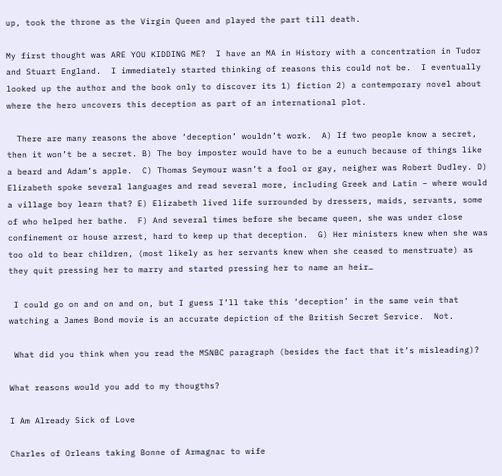up, took the throne as the Virgin Queen and played the part till death.

My first thought was ARE YOU KIDDING ME?  I have an MA in History with a concentration in Tudor and Stuart England.  I immediately started thinking of reasons this could not be.  I eventually looked up the author and the book only to discover its 1) fiction 2) a contemporary novel about where the hero uncovers this deception as part of an international plot.

  There are many reasons the above ‘deception’ wouldn’t work.  A) If two people know a secret, then it won’t be a secret. B) The boy imposter would have to be a eunuch because of things like a beard and Adam’s apple.  C) Thomas Seymour wasn’t a fool or gay, neigher was Robert Dudley. D) Elizabeth spoke several languages and read several more, including Greek and Latin – where would a village boy learn that? E) Elizabeth lived life surrounded by dressers, maids, servants, some of who helped her bathe.  F) And several times before she became queen, she was under close confinement or house arrest, hard to keep up that deception.  G) Her ministers knew when she was too old to bear children, (most likely as her servants knew when she ceased to menstruate) as they quit pressing her to marry and started pressing her to name an heir…

 I could go on and on and on, but I guess I’ll take this ‘deception’ in the same vein that watching a James Bond movie is an accurate depiction of the British Secret Service.  Not.

 What did you think when you read the MSNBC paragraph (besides the fact that it’s misleading)?

What reasons would you add to my thougths?

I Am Already Sick of Love

Charles of Orleans taking Bonne of Armagnac to wife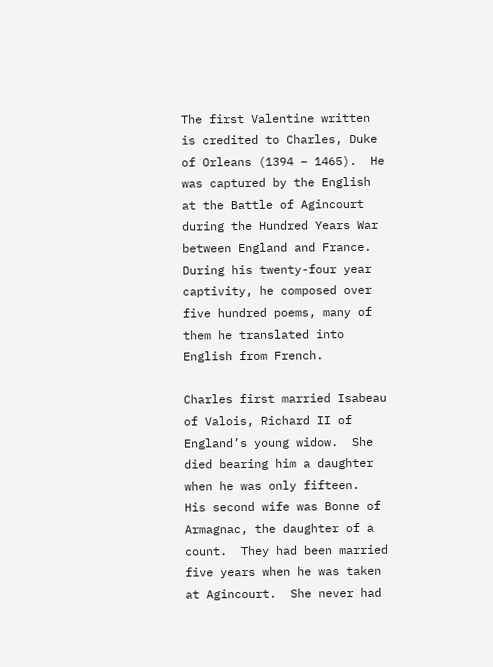The first Valentine written is credited to Charles, Duke of Orleans (1394 – 1465).  He was captured by the English at the Battle of Agincourt during the Hundred Years War between England and France.  During his twenty-four year captivity, he composed over five hundred poems, many of them he translated into English from French.

Charles first married Isabeau of Valois, Richard II of England’s young widow.  She died bearing him a daughter when he was only fifteen.  His second wife was Bonne of Armagnac, the daughter of a count.  They had been married five years when he was taken at Agincourt.  She never had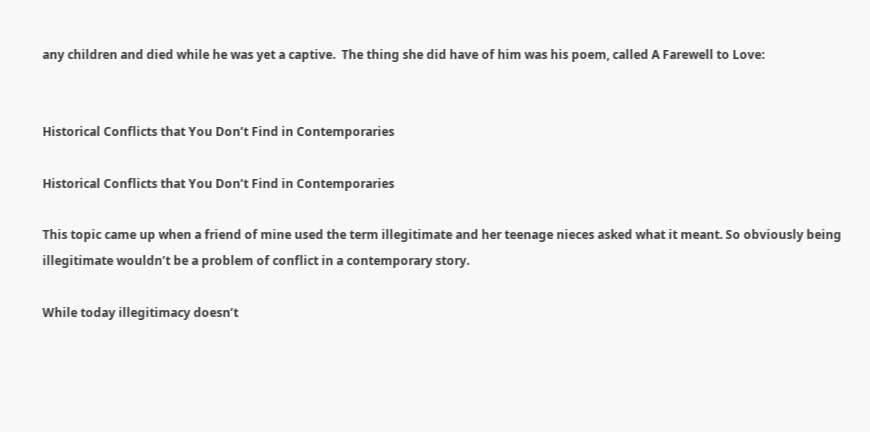any children and died while he was yet a captive.  The thing she did have of him was his poem, called A Farewell to Love:


Historical Conflicts that You Don’t Find in Contemporaries

Historical Conflicts that You Don’t Find in Contemporaries

This topic came up when a friend of mine used the term illegitimate and her teenage nieces asked what it meant. So obviously being illegitimate wouldn’t be a problem of conflict in a contemporary story.

While today illegitimacy doesn’t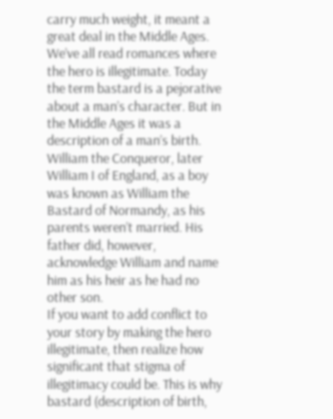carry much weight, it meant a great deal in the Middle Ages.
We’ve all read romances where the hero is illegitimate. Today the term bastard is a pejorative about a man’s character. But in the Middle Ages it was a description of a man’s birth. William the Conqueror, later William I of England, as a boy was known as William the Bastard of Normandy, as his parents weren’t married. His father did, however, acknowledge William and name him as his heir as he had no other son.
If you want to add conflict to your story by making the hero illegitimate, then realize how significant that stigma of illegitimacy could be. This is why bastard (description of birth,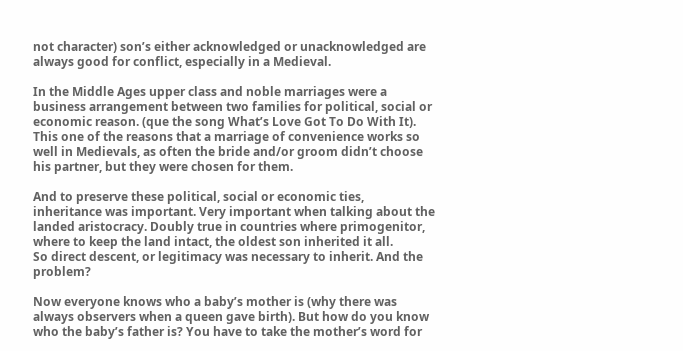not character) son’s either acknowledged or unacknowledged are always good for conflict, especially in a Medieval.

In the Middle Ages upper class and noble marriages were a business arrangement between two families for political, social or economic reason. (que the song What’s Love Got To Do With It). This one of the reasons that a marriage of convenience works so well in Medievals, as often the bride and/or groom didn’t choose his partner, but they were chosen for them.

And to preserve these political, social or economic ties, inheritance was important. Very important when talking about the landed aristocracy. Doubly true in countries where primogenitor, where to keep the land intact, the oldest son inherited it all.
So direct descent, or legitimacy was necessary to inherit. And the problem?

Now everyone knows who a baby’s mother is (why there was always observers when a queen gave birth). But how do you know who the baby’s father is? You have to take the mother’s word for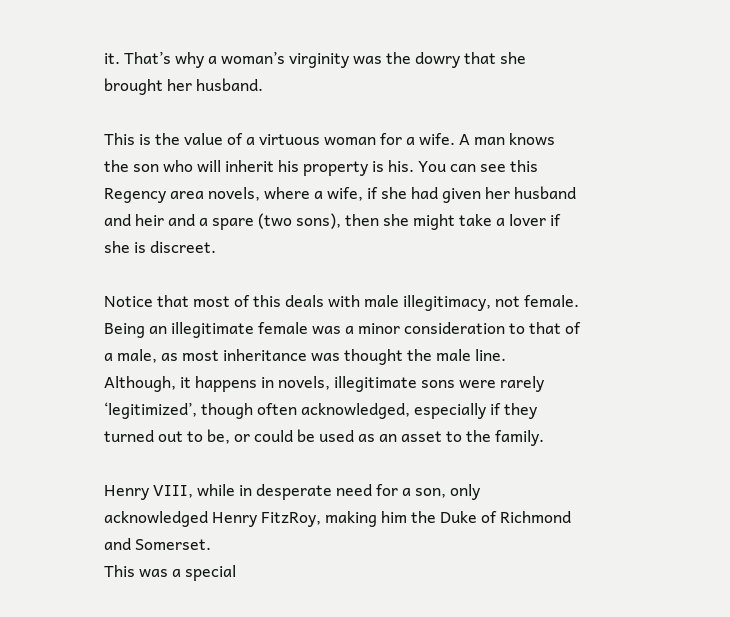it. That’s why a woman’s virginity was the dowry that she brought her husband.

This is the value of a virtuous woman for a wife. A man knows the son who will inherit his property is his. You can see this Regency area novels, where a wife, if she had given her husband and heir and a spare (two sons), then she might take a lover if she is discreet.

Notice that most of this deals with male illegitimacy, not female. Being an illegitimate female was a minor consideration to that of a male, as most inheritance was thought the male line. Although, it happens in novels, illegitimate sons were rarely ‘legitimized’, though often acknowledged, especially if they turned out to be, or could be used as an asset to the family.

Henry VIII, while in desperate need for a son, only acknowledged Henry FitzRoy, making him the Duke of Richmond and Somerset.
This was a special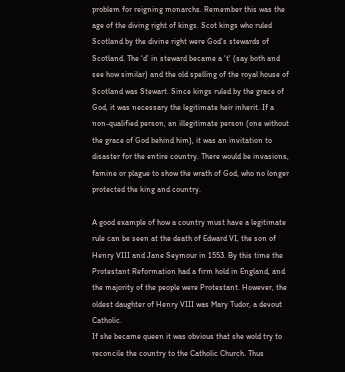problem for reigning monarchs. Remember this was the age of the diving right of kings. Scot kings who ruled Scotland by the divine right were God’s stewards of Scotland. The ‘d’ in steward became a ‘t’ (say both and see how similar) and the old spelling of the royal house of Scotland was Stewart. Since kings ruled by the grace of God, it was necessary the legitimate heir inherit. If a non-qualified person, an illegitimate person (one without the grace of God behind him), it was an invitation to disaster for the entire country. There would be invasions, famine or plague to show the wrath of God, who no longer protected the king and country.

A good example of how a country must have a legitimate rule can be seen at the death of Edward VI, the son of Henry VIII and Jane Seymour in 1553. By this time the Protestant Reformation had a firm hold in England, and the majority of the people were Protestant. However, the oldest daughter of Henry VIII was Mary Tudor, a devout Catholic.
If she became queen it was obvious that she wold try to reconcile the country to the Catholic Church. Thus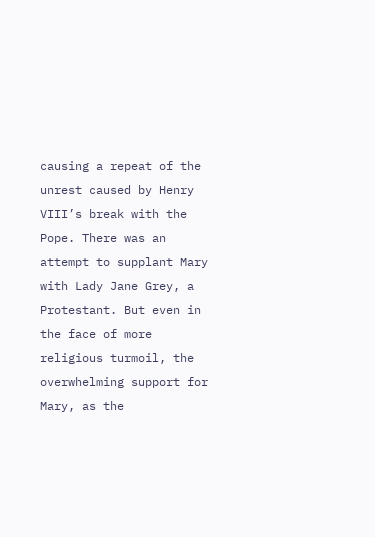causing a repeat of the unrest caused by Henry VIII’s break with the Pope. There was an attempt to supplant Mary with Lady Jane Grey, a Protestant. But even in the face of more religious turmoil, the overwhelming support for Mary, as the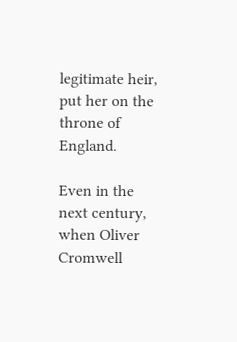legitimate heir, put her on the throne of England.

Even in the next century, when Oliver Cromwell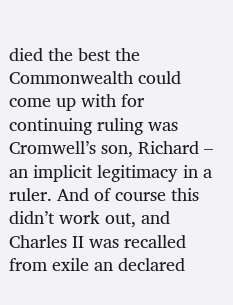died the best the Commonwealth could come up with for continuing ruling was Cromwell’s son, Richard – an implicit legitimacy in a ruler. And of course this didn’t work out, and Charles II was recalled from exile an declared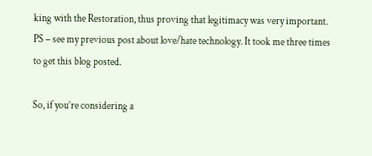king with the Restoration, thus proving that legitimacy was very important.
PS – see my previous post about love/hate technology. It took me three times to get this blog posted.

So, if you’re considering a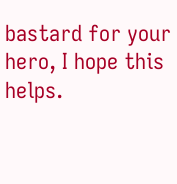bastard for your hero, I hope this helps.